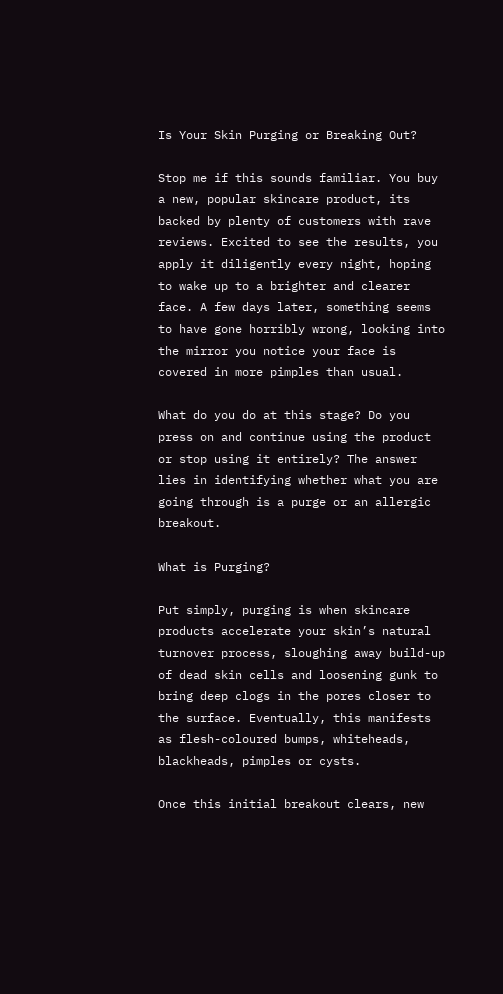Is Your Skin Purging or Breaking Out?

Stop me if this sounds familiar. You buy a new, popular skincare product, its backed by plenty of customers with rave reviews. Excited to see the results, you apply it diligently every night, hoping to wake up to a brighter and clearer face. A few days later, something seems to have gone horribly wrong, looking into the mirror you notice your face is covered in more pimples than usual.

What do you do at this stage? Do you press on and continue using the product or stop using it entirely? The answer lies in identifying whether what you are going through is a purge or an allergic breakout.

What is Purging?

Put simply, purging is when skincare products accelerate your skin’s natural turnover process, sloughing away build-up of dead skin cells and loosening gunk to bring deep clogs in the pores closer to the surface. Eventually, this manifests as flesh-coloured bumps, whiteheads, blackheads, pimples or cysts.

Once this initial breakout clears, new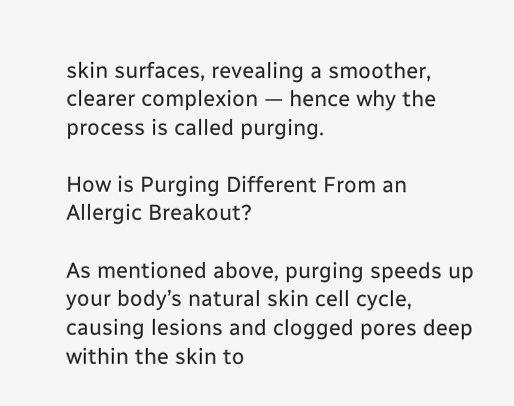skin surfaces, revealing a smoother, clearer complexion — hence why the process is called purging.

How is Purging Different From an Allergic Breakout?

As mentioned above, purging speeds up your body’s natural skin cell cycle, causing lesions and clogged pores deep within the skin to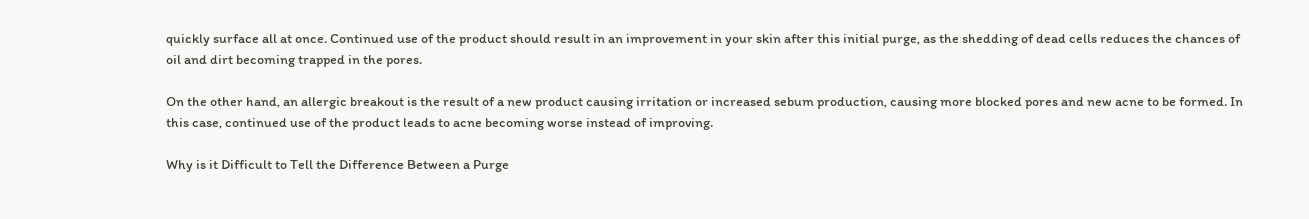quickly surface all at once. Continued use of the product should result in an improvement in your skin after this initial purge, as the shedding of dead cells reduces the chances of oil and dirt becoming trapped in the pores.

On the other hand, an allergic breakout is the result of a new product causing irritation or increased sebum production, causing more blocked pores and new acne to be formed. In this case, continued use of the product leads to acne becoming worse instead of improving.

Why is it Difficult to Tell the Difference Between a Purge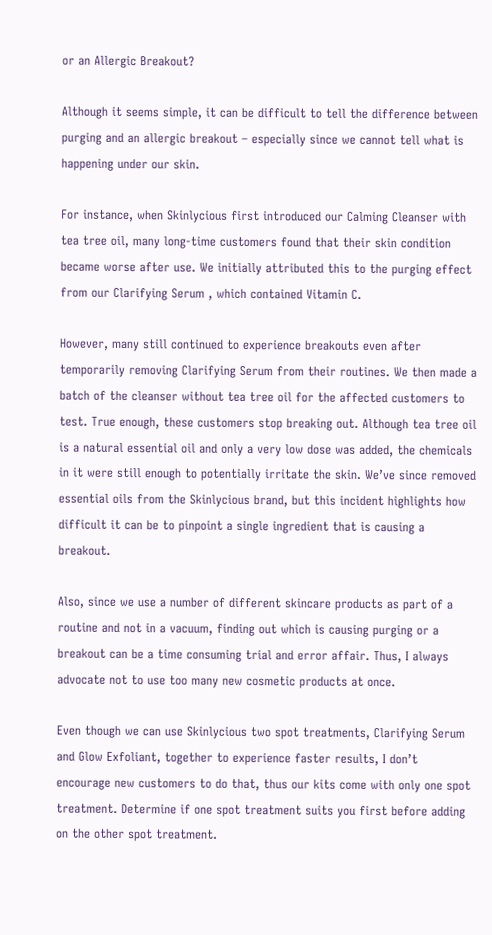or an Allergic Breakout?

Although it seems simple, it can be difficult to tell the difference between purging and an allergic breakout – especially since we cannot tell what is happening under our skin.

For instance, when Skinlycious first introduced our Calming Cleanser with tea tree oil, many long-time customers found that their skin condition became worse after use. We initially attributed this to the purging effect from our Clarifying Serum , which contained Vitamin C.

However, many still continued to experience breakouts even after temporarily removing Clarifying Serum from their routines. We then made a batch of the cleanser without tea tree oil for the affected customers to test. True enough, these customers stop breaking out. Although tea tree oil is a natural essential oil and only a very low dose was added, the chemicals in it were still enough to potentially irritate the skin. We’ve since removed essential oils from the Skinlycious brand, but this incident highlights how difficult it can be to pinpoint a single ingredient that is causing a breakout.

Also, since we use a number of different skincare products as part of a routine and not in a vacuum, finding out which is causing purging or a breakout can be a time consuming trial and error affair. Thus, I always advocate not to use too many new cosmetic products at once.

Even though we can use Skinlycious two spot treatments, Clarifying Serum and Glow Exfoliant, together to experience faster results, I don’t encourage new customers to do that, thus our kits come with only one spot treatment. Determine if one spot treatment suits you first before adding on the other spot treatment.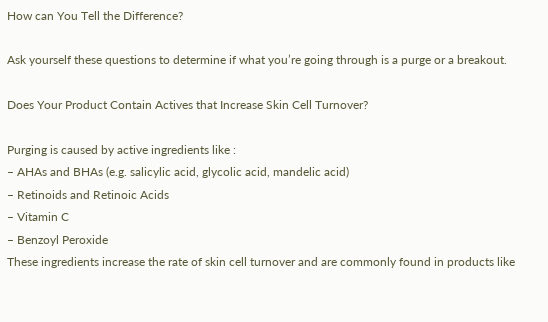How can You Tell the Difference?

Ask yourself these questions to determine if what you’re going through is a purge or a breakout.

Does Your Product Contain Actives that Increase Skin Cell Turnover?

Purging is caused by active ingredients like :
– AHAs and BHAs (e.g. salicylic acid, glycolic acid, mandelic acid)
– Retinoids and Retinoic Acids
– Vitamin C
– Benzoyl Peroxide
These ingredients increase the rate of skin cell turnover and are commonly found in products like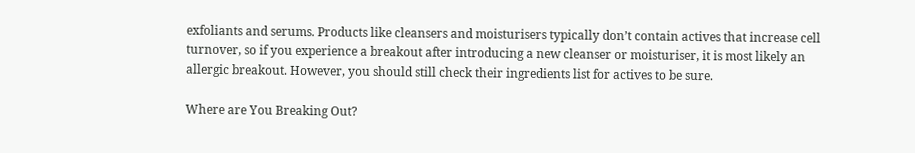exfoliants and serums. Products like cleansers and moisturisers typically don’t contain actives that increase cell turnover, so if you experience a breakout after introducing a new cleanser or moisturiser, it is most likely an allergic breakout. However, you should still check their ingredients list for actives to be sure.

Where are You Breaking Out?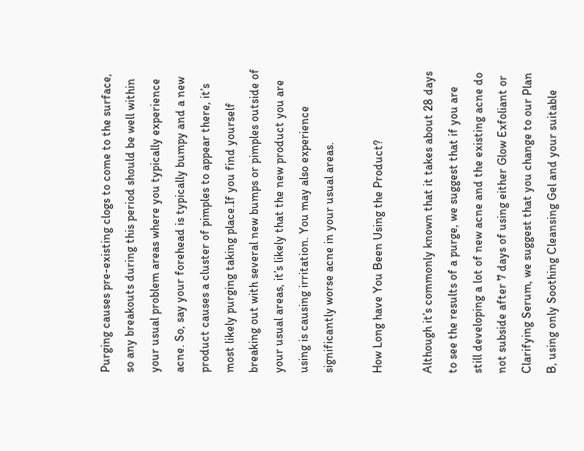Purging causes pre-existing clogs to come to the surface, so any breakouts during this period should be well within your usual problem areas where you typically experience acne. So, say your forehead is typically bumpy and a new product causes a cluster of pimples to appear there, it’s most likely purging taking place.If you find yourself breaking out with several new bumps or pimples outside of your usual areas, it’s likely that the new product you are using is causing irritation. You may also experience significantly worse acne in your usual areas.

How Long have You Been Using the Product?

Although it’s commonly known that it takes about 28 days to see the results of a purge, we suggest that if you are still developing a lot of new acne and the existing acne do not subside after 7 days of using either Glow Exfoliant or Clarifying Serum, we suggest that you change to our Plan B, using only Soothing Cleansing Gel and your suitable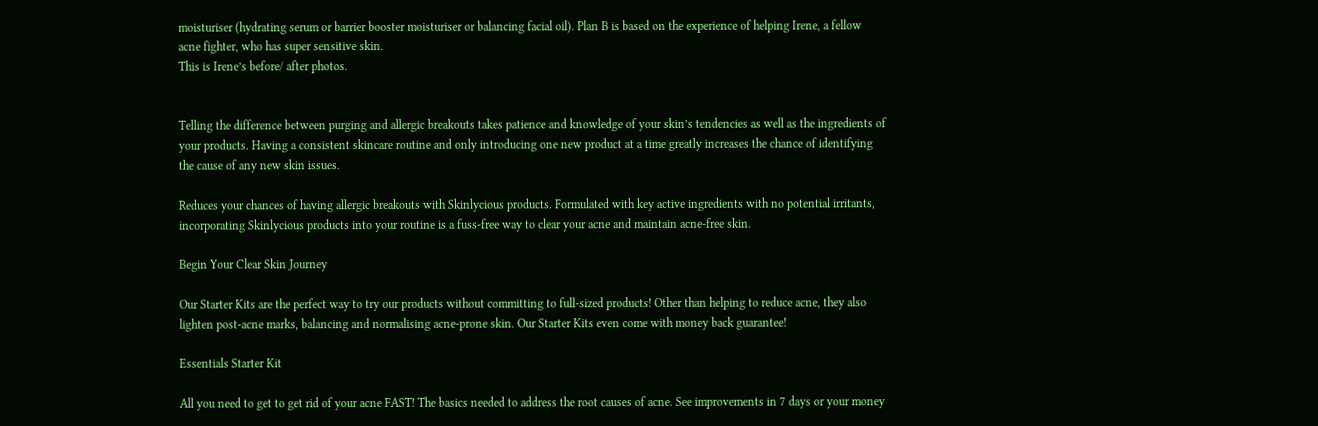moisturiser (hydrating serum or barrier booster moisturiser or balancing facial oil). Plan B is based on the experience of helping Irene, a fellow acne fighter, who has super sensitive skin.
This is Irene’s before/ after photos.


Telling the difference between purging and allergic breakouts takes patience and knowledge of your skin’s tendencies as well as the ingredients of your products. Having a consistent skincare routine and only introducing one new product at a time greatly increases the chance of identifying the cause of any new skin issues.

Reduces your chances of having allergic breakouts with Skinlycious products. Formulated with key active ingredients with no potential irritants, incorporating Skinlycious products into your routine is a fuss-free way to clear your acne and maintain acne-free skin.

Begin Your Clear Skin Journey

Our Starter Kits are the perfect way to try our products without committing to full-sized products! Other than helping to reduce acne, they also lighten post-acne marks, balancing and normalising acne-prone skin. Our Starter Kits even come with money back guarantee!

Essentials Starter Kit

All you need to get to get rid of your acne FAST! The basics needed to address the root causes of acne. See improvements in 7 days or your money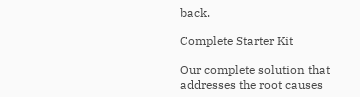back.

Complete Starter Kit

Our complete solution that addresses the root causes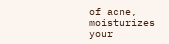of acne, moisturizes your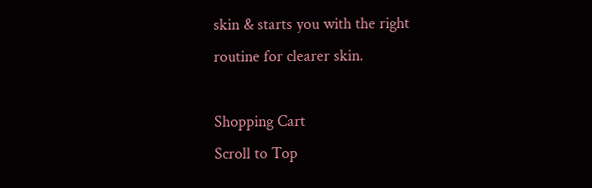skin & starts you with the right routine for clearer skin.

Shopping Cart
Scroll to Top